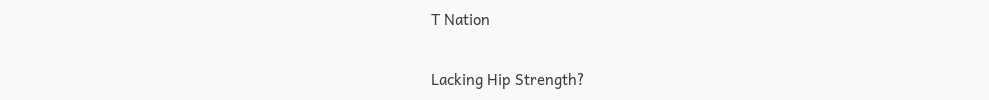T Nation

Lacking Hip Strength?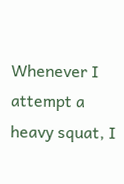Whenever I attempt a heavy squat, I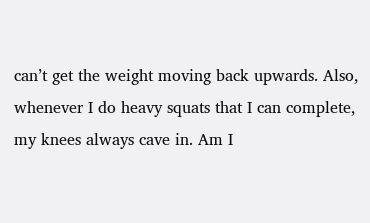can’t get the weight moving back upwards. Also, whenever I do heavy squats that I can complete, my knees always cave in. Am I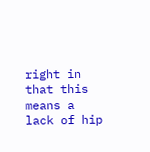right in that this means a lack of hip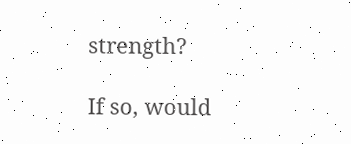strength?

If so, would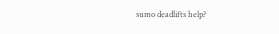sumo deadlifts help?